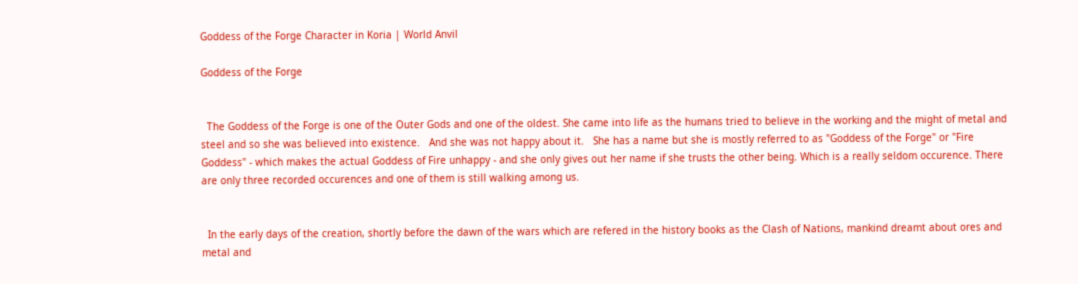Goddess of the Forge Character in Koria | World Anvil

Goddess of the Forge


  The Goddess of the Forge is one of the Outer Gods and one of the oldest. She came into life as the humans tried to believe in the working and the might of metal and steel and so she was believed into existence.   And she was not happy about it.   She has a name but she is mostly referred to as "Goddess of the Forge" or "Fire Goddess" - which makes the actual Goddess of Fire unhappy - and she only gives out her name if she trusts the other being. Which is a really seldom occurence. There are only three recorded occurences and one of them is still walking among us.


  In the early days of the creation, shortly before the dawn of the wars which are refered in the history books as the Clash of Nations, mankind dreamt about ores and metal and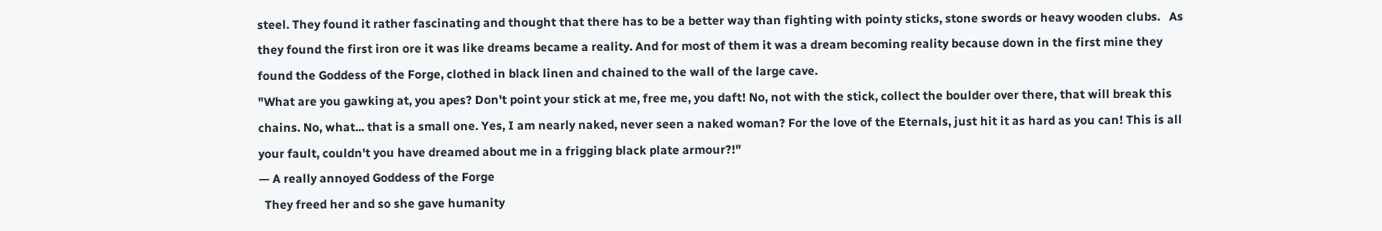steel. They found it rather fascinating and thought that there has to be a better way than fighting with pointy sticks, stone swords or heavy wooden clubs.   As they found the first iron ore it was like dreams became a reality. And for most of them it was a dream becoming reality because down in the first mine they found the Goddess of the Forge, clothed in black linen and chained to the wall of the large cave.
"What are you gawking at, you apes? Don't point your stick at me, free me, you daft! No, not with the stick, collect the boulder over there, that will break this chains. No, what... that is a small one. Yes, I am nearly naked, never seen a naked woman? For the love of the Eternals, just hit it as hard as you can! This is all your fault, couldn't you have dreamed about me in a frigging black plate armour?!"
— A really annoyed Goddess of the Forge
  They freed her and so she gave humanity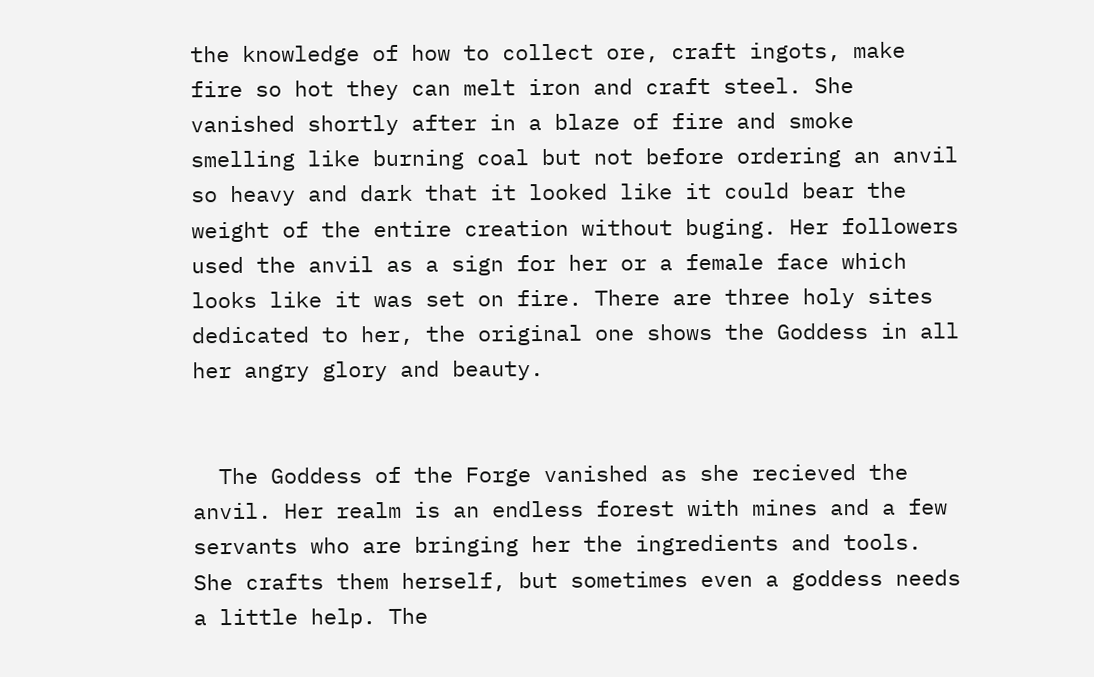the knowledge of how to collect ore, craft ingots, make fire so hot they can melt iron and craft steel. She vanished shortly after in a blaze of fire and smoke smelling like burning coal but not before ordering an anvil so heavy and dark that it looked like it could bear the weight of the entire creation without buging. Her followers used the anvil as a sign for her or a female face which looks like it was set on fire. There are three holy sites dedicated to her, the original one shows the Goddess in all her angry glory and beauty.


  The Goddess of the Forge vanished as she recieved the anvil. Her realm is an endless forest with mines and a few servants who are bringing her the ingredients and tools. She crafts them herself, but sometimes even a goddess needs a little help. The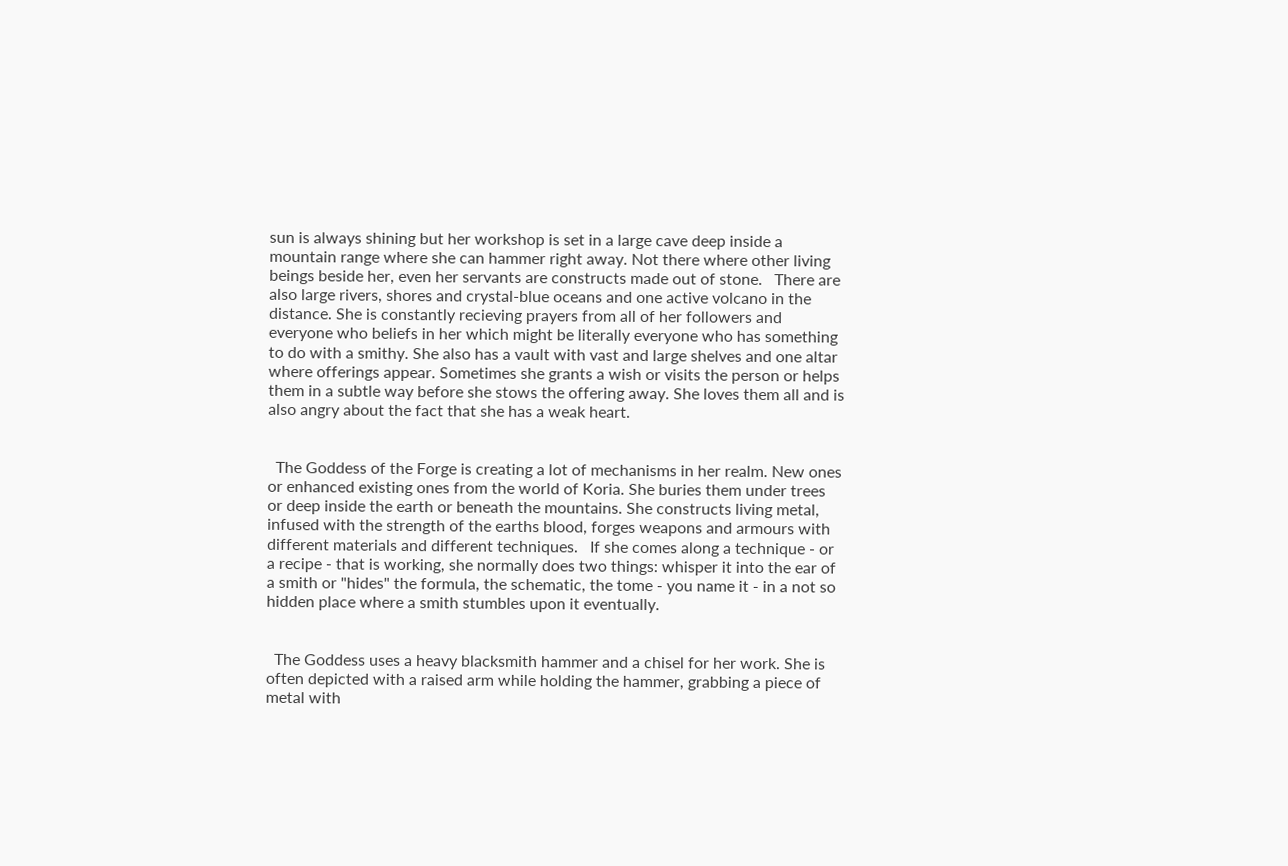sun is always shining but her workshop is set in a large cave deep inside a mountain range where she can hammer right away. Not there where other living beings beside her, even her servants are constructs made out of stone.   There are also large rivers, shores and crystal-blue oceans and one active volcano in the distance. She is constantly recieving prayers from all of her followers and everyone who beliefs in her which might be literally everyone who has something to do with a smithy. She also has a vault with vast and large shelves and one altar where offerings appear. Sometimes she grants a wish or visits the person or helps them in a subtle way before she stows the offering away. She loves them all and is also angry about the fact that she has a weak heart.


  The Goddess of the Forge is creating a lot of mechanisms in her realm. New ones or enhanced existing ones from the world of Koria. She buries them under trees or deep inside the earth or beneath the mountains. She constructs living metal, infused with the strength of the earths blood, forges weapons and armours with different materials and different techniques.   If she comes along a technique - or a recipe - that is working, she normally does two things: whisper it into the ear of a smith or "hides" the formula, the schematic, the tome - you name it - in a not so hidden place where a smith stumbles upon it eventually.


  The Goddess uses a heavy blacksmith hammer and a chisel for her work. She is often depicted with a raised arm while holding the hammer, grabbing a piece of metal with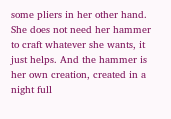some pliers in her other hand. She does not need her hammer to craft whatever she wants, it just helps. And the hammer is her own creation, created in a night full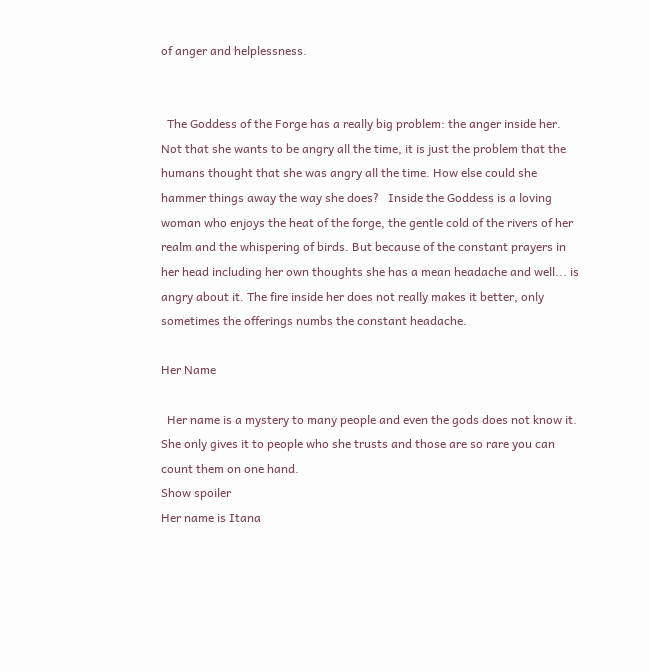of anger and helplessness.


  The Goddess of the Forge has a really big problem: the anger inside her. Not that she wants to be angry all the time, it is just the problem that the humans thought that she was angry all the time. How else could she hammer things away the way she does?   Inside the Goddess is a loving woman who enjoys the heat of the forge, the gentle cold of the rivers of her realm and the whispering of birds. But because of the constant prayers in her head including her own thoughts she has a mean headache and well... is angry about it. The fire inside her does not really makes it better, only sometimes the offerings numbs the constant headache.

Her Name

  Her name is a mystery to many people and even the gods does not know it. She only gives it to people who she trusts and those are so rare you can count them on one hand.
Show spoiler
Her name is Itana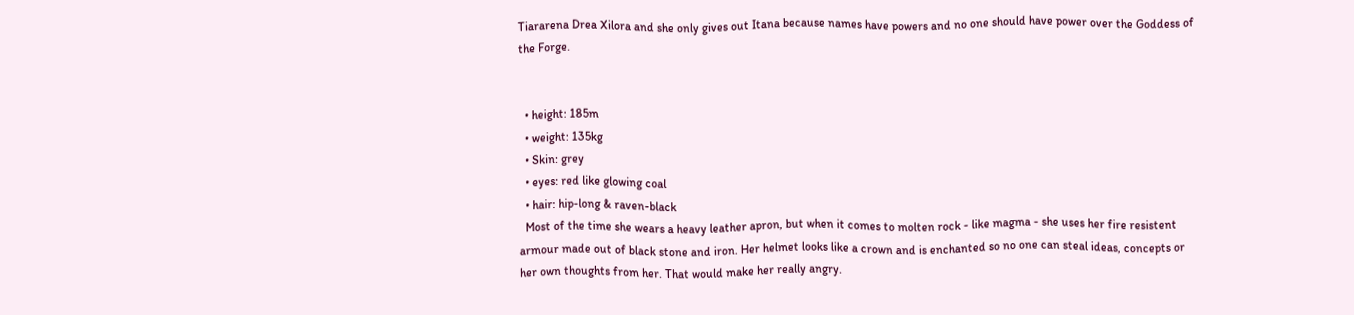Tiararena Drea Xilora and she only gives out Itana because names have powers and no one should have power over the Goddess of the Forge.


  • height: 185m
  • weight: 135kg
  • Skin: grey
  • eyes: red like glowing coal
  • hair: hip-long & raven-black
  Most of the time she wears a heavy leather apron, but when it comes to molten rock - like magma - she uses her fire resistent armour made out of black stone and iron. Her helmet looks like a crown and is enchanted so no one can steal ideas, concepts or her own thoughts from her. That would make her really angry.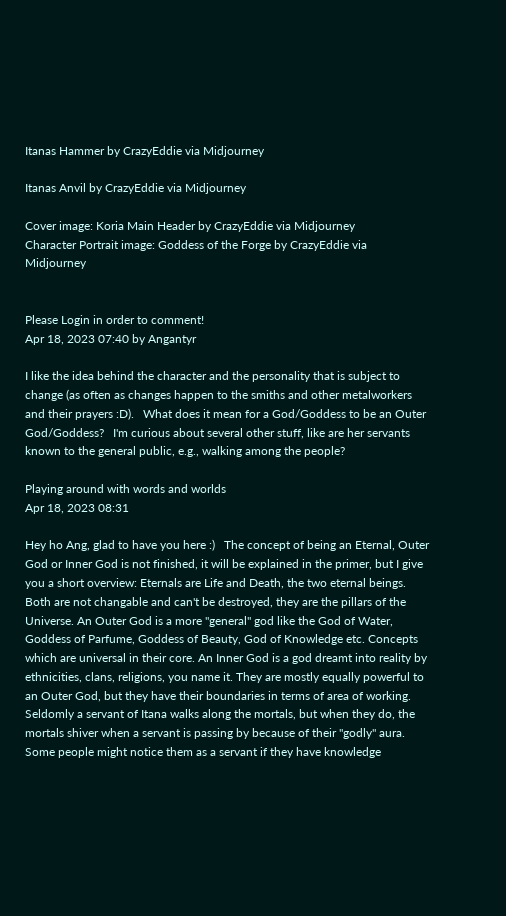Itanas Hammer by CrazyEddie via Midjourney

Itanas Anvil by CrazyEddie via Midjourney

Cover image: Koria Main Header by CrazyEddie via Midjourney
Character Portrait image: Goddess of the Forge by CrazyEddie via Midjourney


Please Login in order to comment!
Apr 18, 2023 07:40 by Angantyr

I like the idea behind the character and the personality that is subject to change (as often as changes happen to the smiths and other metalworkers and their prayers :D).   What does it mean for a God/Goddess to be an Outer God/Goddess?   I'm curious about several other stuff, like are her servants known to the general public, e.g., walking among the people?

Playing around with words and worlds
Apr 18, 2023 08:31

Hey ho Ang, glad to have you here :)   The concept of being an Eternal, Outer God or Inner God is not finished, it will be explained in the primer, but I give you a short overview: Eternals are Life and Death, the two eternal beings. Both are not changable and can't be destroyed, they are the pillars of the Universe. An Outer God is a more "general" god like the God of Water, Goddess of Parfume, Goddess of Beauty, God of Knowledge etc. Concepts which are universal in their core. An Inner God is a god dreamt into reality by ethnicities, clans, religions, you name it. They are mostly equally powerful to an Outer God, but they have their boundaries in terms of area of working.   Seldomly a servant of Itana walks along the mortals, but when they do, the mortals shiver when a servant is passing by because of their "godly" aura. Some people might notice them as a servant if they have knowledge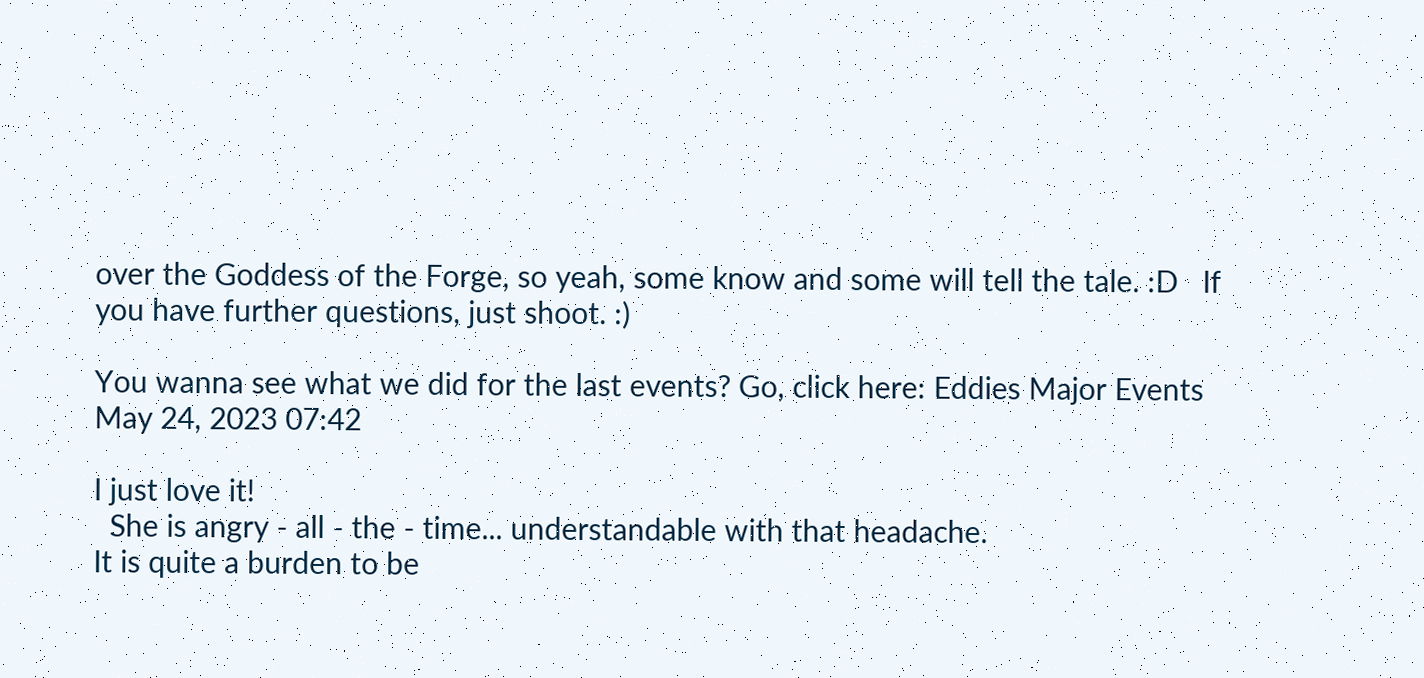over the Goddess of the Forge, so yeah, some know and some will tell the tale. :D   If you have further questions, just shoot. :)

You wanna see what we did for the last events? Go, click here: Eddies Major Events
May 24, 2023 07:42

I just love it!
  She is angry - all - the - time... understandable with that headache.
It is quite a burden to be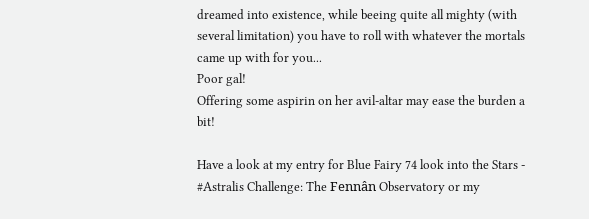dreamed into existence, while beeing quite all mighty (with several limitation) you have to roll with whatever the mortals came up with for you...
Poor gal!
Offering some aspirin on her avil-altar may ease the burden a bit!

Have a look at my entry for Blue Fairy 74 look into the Stars - #Astralis Challenge: The Fennân Observatory or my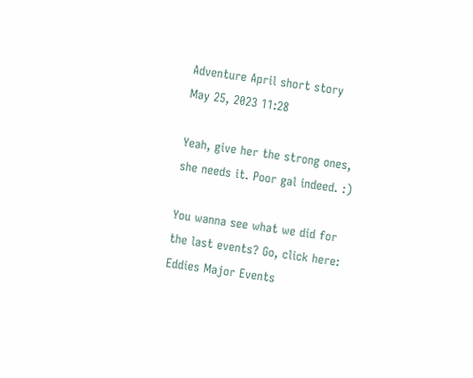Adventure April short story
May 25, 2023 11:28

Yeah, give her the strong ones, she needs it. Poor gal indeed. :)

You wanna see what we did for the last events? Go, click here: Eddies Major Events